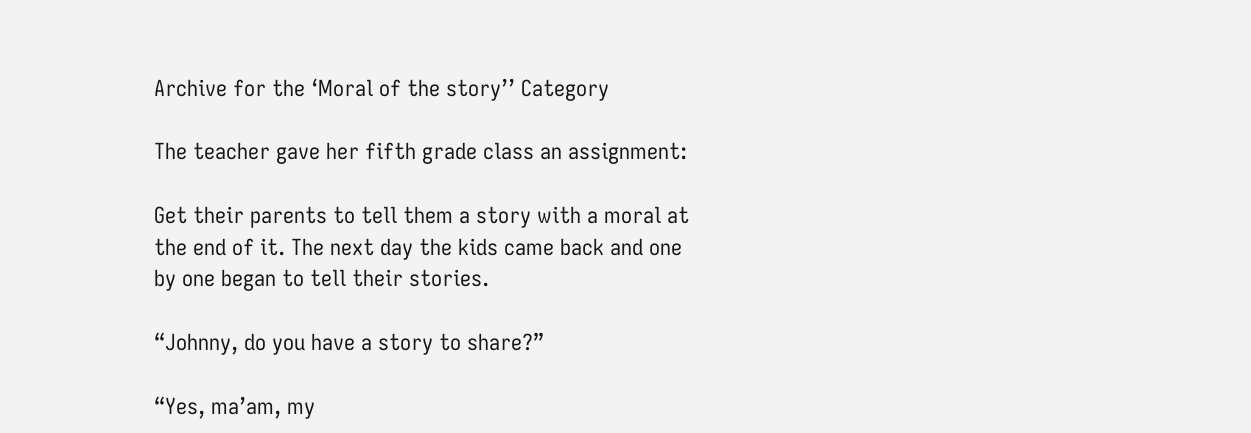Archive for the ‘Moral of the story’’ Category

The teacher gave her fifth grade class an assignment:

Get their parents to tell them a story with a moral at
the end of it. The next day the kids came back and one
by one began to tell their stories.

“Johnny, do you have a story to share?”

“Yes, ma’am, my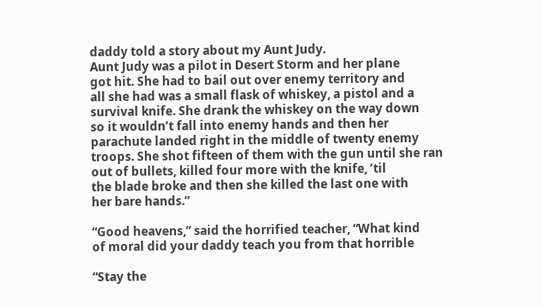daddy told a story about my Aunt Judy.
Aunt Judy was a pilot in Desert Storm and her plane
got hit. She had to bail out over enemy territory and
all she had was a small flask of whiskey, a pistol and a
survival knife. She drank the whiskey on the way down
so it wouldn’t fall into enemy hands and then her
parachute landed right in the middle of twenty enemy
troops. She shot fifteen of them with the gun until she ran
out of bullets, killed four more with the knife, ’til
the blade broke and then she killed the last one with
her bare hands.”

“Good heavens,” said the horrified teacher, “What kind
of moral did your daddy teach you from that horrible

“Stay the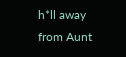h*ll away from Aunt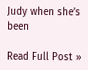Judy when she’s been

Read Full Post »